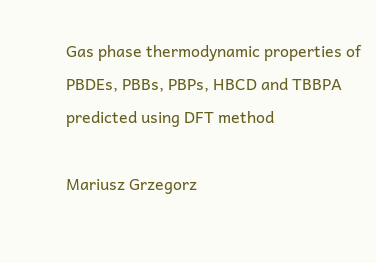Gas phase thermodynamic properties of PBDEs, PBBs, PBPs, HBCD and TBBPA predicted using DFT method

Mariusz Grzegorz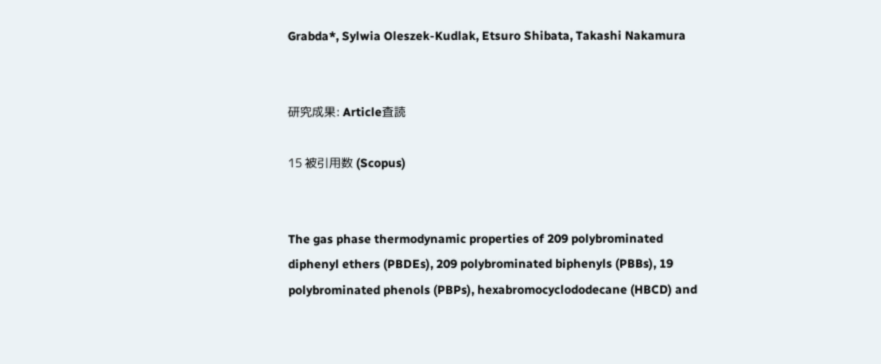Grabda*, Sylwia Oleszek-Kudlak, Etsuro Shibata, Takashi Nakamura


研究成果: Article査読

15 被引用数 (Scopus)


The gas phase thermodynamic properties of 209 polybrominated diphenyl ethers (PBDEs), 209 polybrominated biphenyls (PBBs), 19 polybrominated phenols (PBPs), hexabromocyclododecane (HBCD) and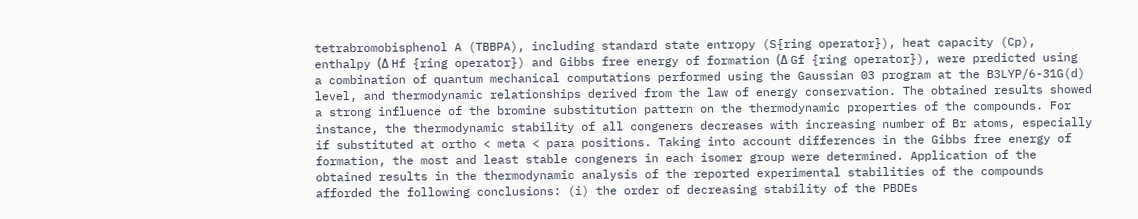tetrabromobisphenol A (TBBPA), including standard state entropy (S{ring operator}), heat capacity (Cp), enthalpy (Δ Hf {ring operator}) and Gibbs free energy of formation (Δ Gf {ring operator}), were predicted using a combination of quantum mechanical computations performed using the Gaussian 03 program at the B3LYP/6-31G(d) level, and thermodynamic relationships derived from the law of energy conservation. The obtained results showed a strong influence of the bromine substitution pattern on the thermodynamic properties of the compounds. For instance, the thermodynamic stability of all congeners decreases with increasing number of Br atoms, especially if substituted at ortho < meta < para positions. Taking into account differences in the Gibbs free energy of formation, the most and least stable congeners in each isomer group were determined. Application of the obtained results in the thermodynamic analysis of the reported experimental stabilities of the compounds afforded the following conclusions: (i) the order of decreasing stability of the PBDEs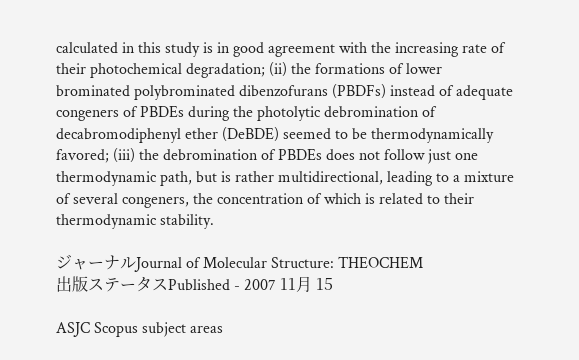calculated in this study is in good agreement with the increasing rate of their photochemical degradation; (ii) the formations of lower brominated polybrominated dibenzofurans (PBDFs) instead of adequate congeners of PBDEs during the photolytic debromination of decabromodiphenyl ether (DeBDE) seemed to be thermodynamically favored; (iii) the debromination of PBDEs does not follow just one thermodynamic path, but is rather multidirectional, leading to a mixture of several congeners, the concentration of which is related to their thermodynamic stability.

ジャーナルJournal of Molecular Structure: THEOCHEM
出版ステータスPublished - 2007 11月 15

ASJC Scopus subject areas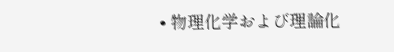• 物理化学および理論化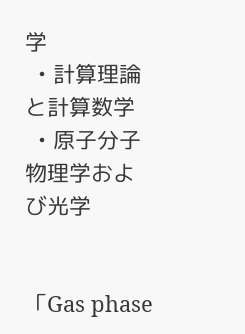学
  • 計算理論と計算数学
  • 原子分子物理学および光学


「Gas phase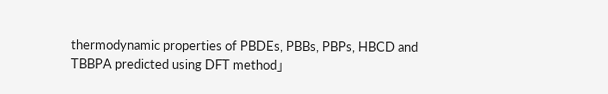thermodynamic properties of PBDEs, PBBs, PBPs, HBCD and TBBPA predicted using DFT method」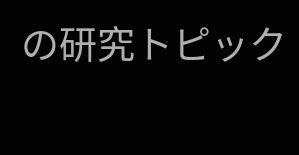の研究トピック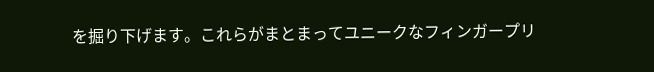を掘り下げます。これらがまとまってユニークなフィンガープリ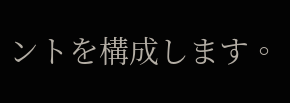ントを構成します。